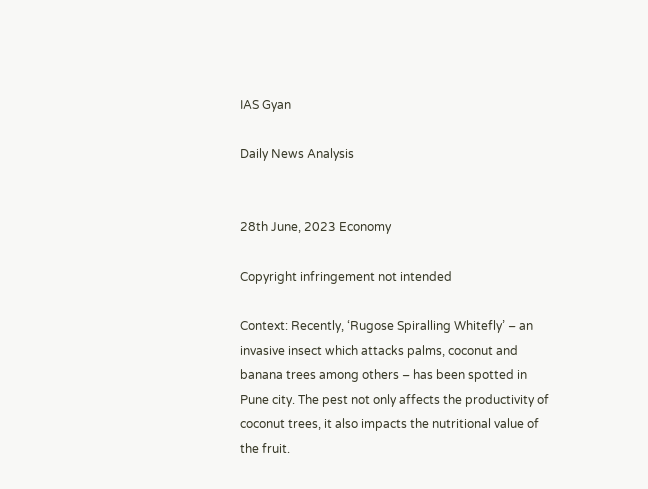IAS Gyan

Daily News Analysis


28th June, 2023 Economy

Copyright infringement not intended

Context: Recently, ‘Rugose Spiralling Whitefly’ – an invasive insect which attacks palms, coconut and banana trees among others – has been spotted in Pune city. The pest not only affects the productivity of coconut trees, it also impacts the nutritional value of the fruit.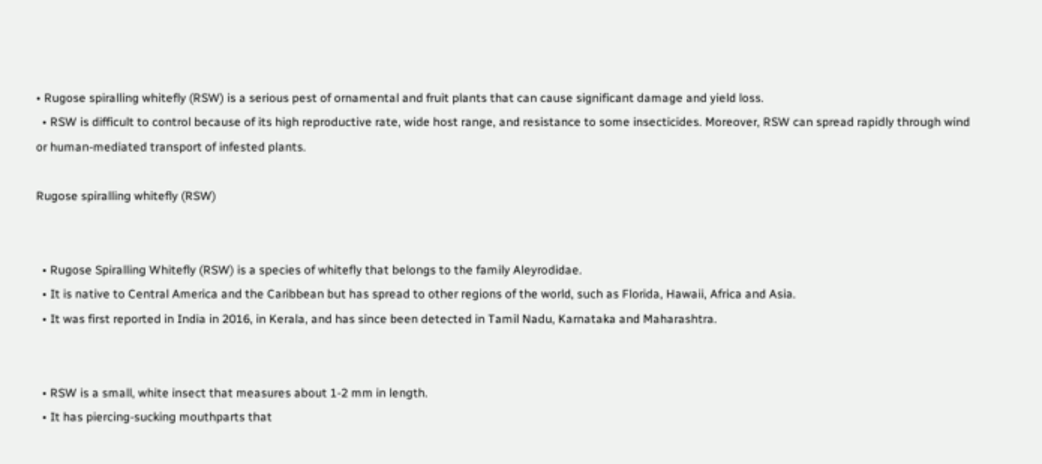• Rugose spiralling whitefly (RSW) is a serious pest of ornamental and fruit plants that can cause significant damage and yield loss.
  • RSW is difficult to control because of its high reproductive rate, wide host range, and resistance to some insecticides. Moreover, RSW can spread rapidly through wind or human-mediated transport of infested plants.

Rugose spiralling whitefly (RSW)


  • Rugose Spiralling Whitefly (RSW) is a species of whitefly that belongs to the family Aleyrodidae.
  • It is native to Central America and the Caribbean but has spread to other regions of the world, such as Florida, Hawaii, Africa and Asia.
  • It was first reported in India in 2016, in Kerala, and has since been detected in Tamil Nadu, Karnataka and Maharashtra.


  • RSW is a small, white insect that measures about 1-2 mm in length.
  • It has piercing-sucking mouthparts that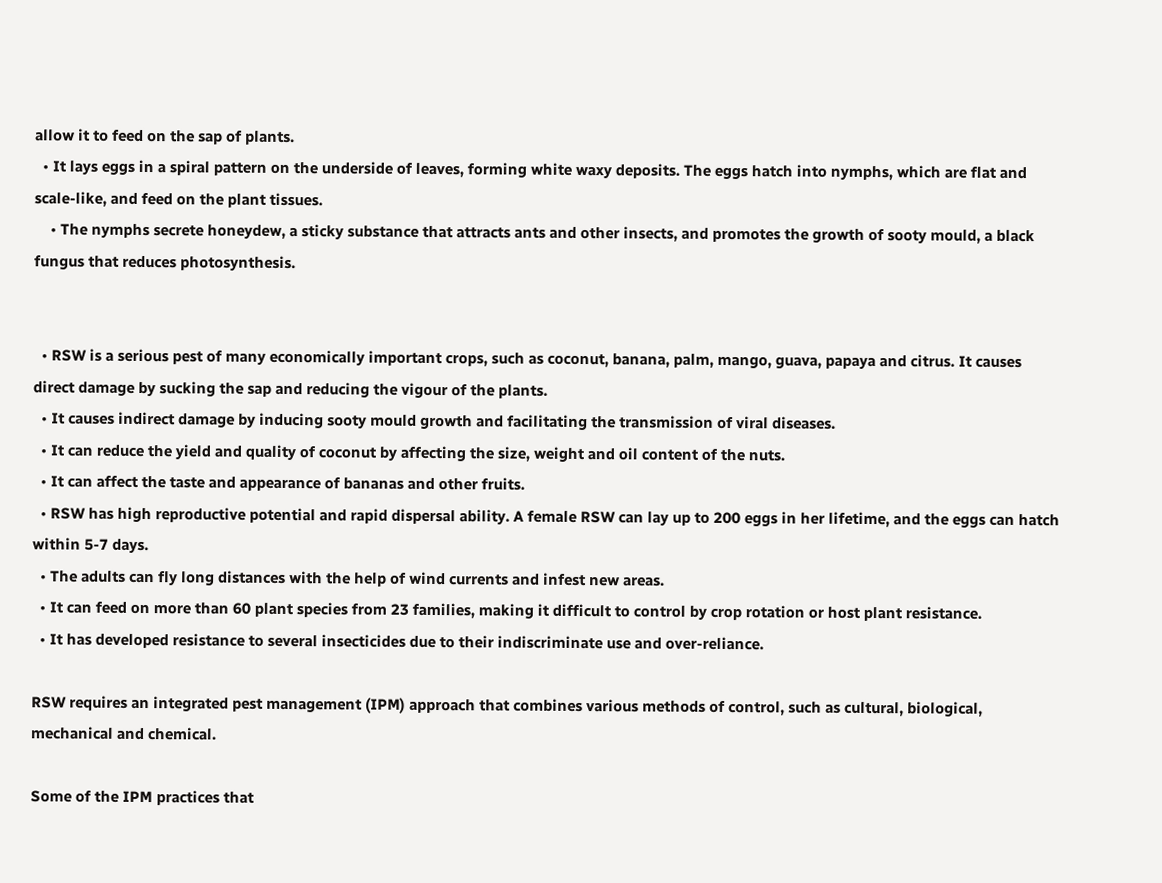allow it to feed on the sap of plants.
  • It lays eggs in a spiral pattern on the underside of leaves, forming white waxy deposits. The eggs hatch into nymphs, which are flat and scale-like, and feed on the plant tissues.
    • The nymphs secrete honeydew, a sticky substance that attracts ants and other insects, and promotes the growth of sooty mould, a black fungus that reduces photosynthesis.


  • RSW is a serious pest of many economically important crops, such as coconut, banana, palm, mango, guava, papaya and citrus. It causes direct damage by sucking the sap and reducing the vigour of the plants.
  • It causes indirect damage by inducing sooty mould growth and facilitating the transmission of viral diseases.
  • It can reduce the yield and quality of coconut by affecting the size, weight and oil content of the nuts.
  • It can affect the taste and appearance of bananas and other fruits.
  • RSW has high reproductive potential and rapid dispersal ability. A female RSW can lay up to 200 eggs in her lifetime, and the eggs can hatch within 5-7 days.
  • The adults can fly long distances with the help of wind currents and infest new areas.
  • It can feed on more than 60 plant species from 23 families, making it difficult to control by crop rotation or host plant resistance.
  • It has developed resistance to several insecticides due to their indiscriminate use and over-reliance.

RSW requires an integrated pest management (IPM) approach that combines various methods of control, such as cultural, biological, mechanical and chemical.

Some of the IPM practices that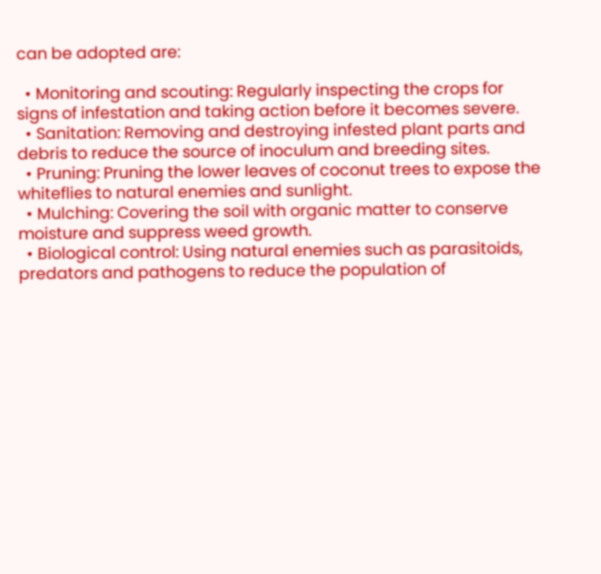can be adopted are:

  • Monitoring and scouting: Regularly inspecting the crops for signs of infestation and taking action before it becomes severe.
  • Sanitation: Removing and destroying infested plant parts and debris to reduce the source of inoculum and breeding sites.
  • Pruning: Pruning the lower leaves of coconut trees to expose the whiteflies to natural enemies and sunlight.
  • Mulching: Covering the soil with organic matter to conserve moisture and suppress weed growth.
  • Biological control: Using natural enemies such as parasitoids, predators and pathogens to reduce the population of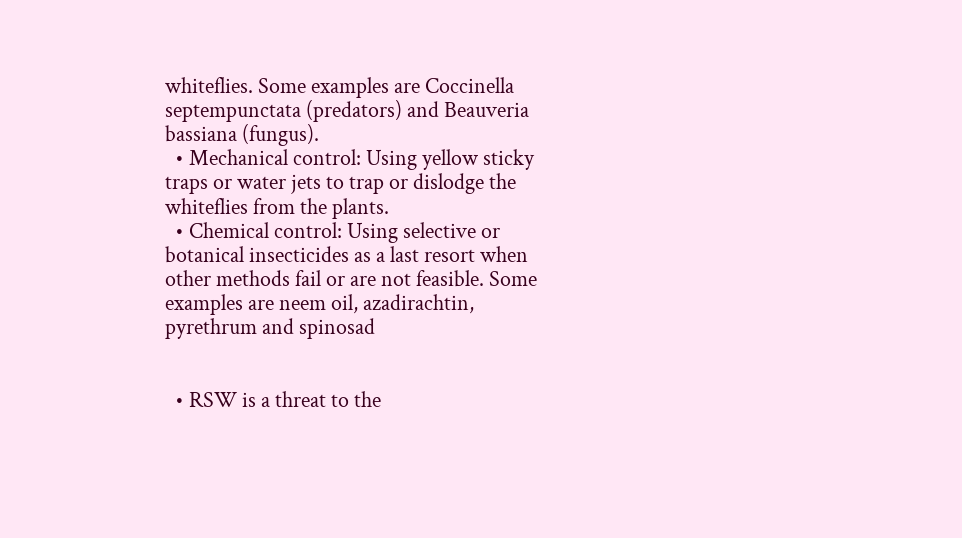whiteflies. Some examples are Coccinella septempunctata (predators) and Beauveria bassiana (fungus).
  • Mechanical control: Using yellow sticky traps or water jets to trap or dislodge the whiteflies from the plants.
  • Chemical control: Using selective or botanical insecticides as a last resort when other methods fail or are not feasible. Some examples are neem oil, azadirachtin, pyrethrum and spinosad


  • RSW is a threat to the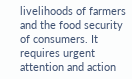livelihoods of farmers and the food security of consumers. It requires urgent attention and action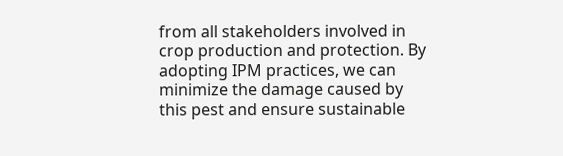from all stakeholders involved in crop production and protection. By adopting IPM practices, we can minimize the damage caused by this pest and ensure sustainable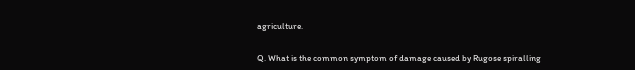agriculture.


Q. What is the common symptom of damage caused by Rugose spiralling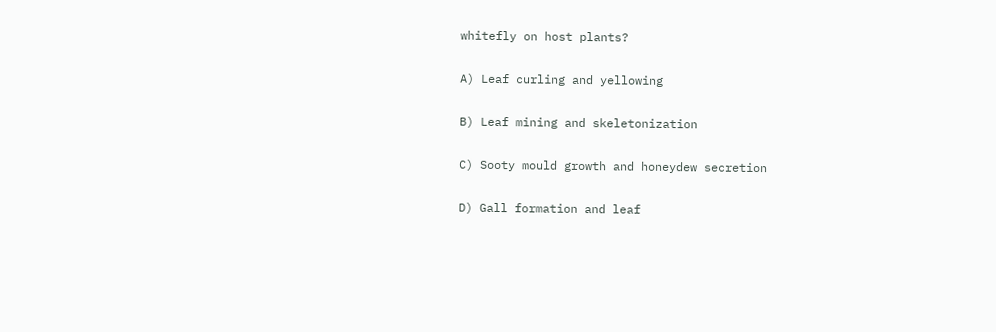whitefly on host plants?

A) Leaf curling and yellowing

B) Leaf mining and skeletonization

C) Sooty mould growth and honeydew secretion

D) Gall formation and leaf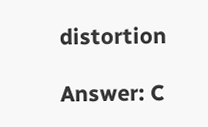distortion

Answer: C